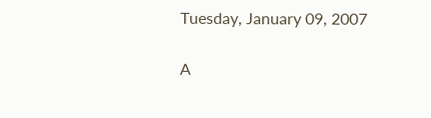Tuesday, January 09, 2007

A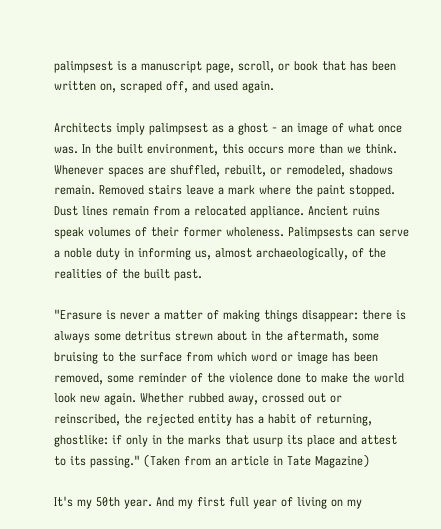palimpsest is a manuscript page, scroll, or book that has been written on, scraped off, and used again.

Architects imply palimpsest as a ghost - an image of what once was. In the built environment, this occurs more than we think. Whenever spaces are shuffled, rebuilt, or remodeled, shadows remain. Removed stairs leave a mark where the paint stopped. Dust lines remain from a relocated appliance. Ancient ruins speak volumes of their former wholeness. Palimpsests can serve a noble duty in informing us, almost archaeologically, of the realities of the built past.

"Erasure is never a matter of making things disappear: there is always some detritus strewn about in the aftermath, some bruising to the surface from which word or image has been removed, some reminder of the violence done to make the world look new again. Whether rubbed away, crossed out or reinscribed, the rejected entity has a habit of returning, ghostlike: if only in the marks that usurp its place and attest to its passing." (Taken from an article in Tate Magazine)

It's my 50th year. And my first full year of living on my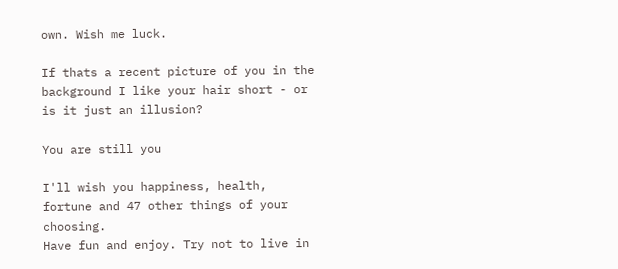own. Wish me luck.

If thats a recent picture of you in the background I like your hair short - or is it just an illusion?

You are still you

I'll wish you happiness, health, fortune and 47 other things of your choosing.
Have fun and enjoy. Try not to live in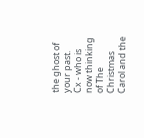the ghost of your past.
Cx - who is now thinking of The Christmas Carol and the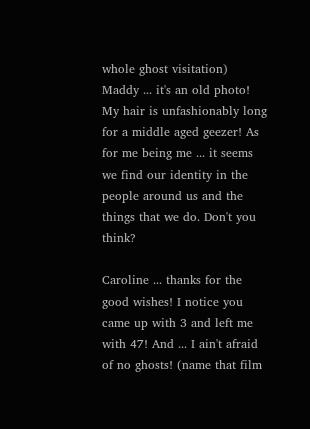whole ghost visitation)
Maddy ... it's an old photo! My hair is unfashionably long for a middle aged geezer! As for me being me ... it seems we find our identity in the people around us and the things that we do. Don't you think?

Caroline ... thanks for the good wishes! I notice you came up with 3 and left me with 47! And ... I ain't afraid of no ghosts! (name that film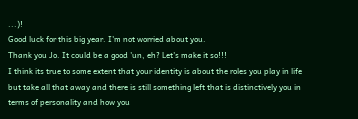...)!
Good luck for this big year. I'm not worried about you.
Thank you Jo. It could be a good 'un, eh? Let's make it so!!!
I think its true to some extent that your identity is about the roles you play in life but take all that away and there is still something left that is distinctively you in terms of personality and how you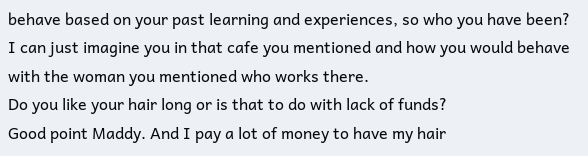behave based on your past learning and experiences, so who you have been?
I can just imagine you in that cafe you mentioned and how you would behave with the woman you mentioned who works there.
Do you like your hair long or is that to do with lack of funds?
Good point Maddy. And I pay a lot of money to have my hair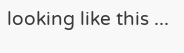looking like this ...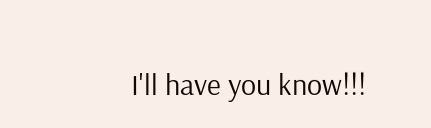I'll have you know!!!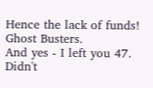Hence the lack of funds!
Ghost Busters.
And yes - I left you 47. Didn't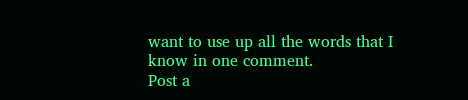want to use up all the words that I know in one comment.
Post a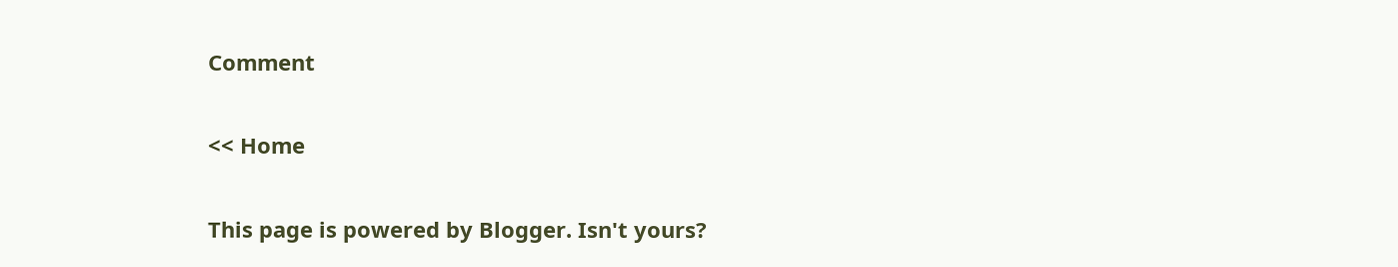Comment

<< Home

This page is powered by Blogger. Isn't yours?